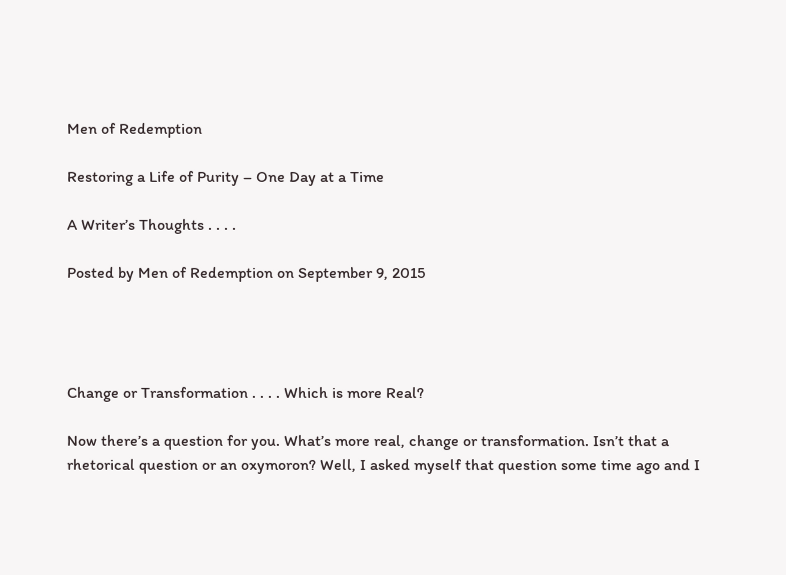Men of Redemption

Restoring a Life of Purity – One Day at a Time

A Writer’s Thoughts . . . .

Posted by Men of Redemption on September 9, 2015




Change or Transformation . . . . Which is more Real?

Now there’s a question for you. What’s more real, change or transformation. Isn’t that a rhetorical question or an oxymoron? Well, I asked myself that question some time ago and I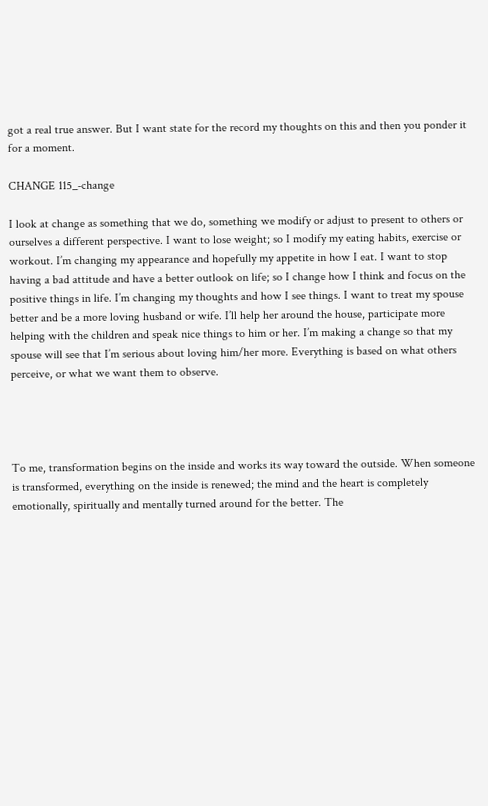got a real true answer. But I want state for the record my thoughts on this and then you ponder it for a moment.

CHANGE 115_-change

I look at change as something that we do, something we modify or adjust to present to others or ourselves a different perspective. I want to lose weight; so I modify my eating habits, exercise or workout. I’m changing my appearance and hopefully my appetite in how I eat. I want to stop having a bad attitude and have a better outlook on life; so I change how I think and focus on the positive things in life. I’m changing my thoughts and how I see things. I want to treat my spouse better and be a more loving husband or wife. I’ll help her around the house, participate more helping with the children and speak nice things to him or her. I’m making a change so that my spouse will see that I’m serious about loving him/her more. Everything is based on what others perceive, or what we want them to observe.




To me, transformation begins on the inside and works its way toward the outside. When someone is transformed, everything on the inside is renewed; the mind and the heart is completely emotionally, spiritually and mentally turned around for the better. The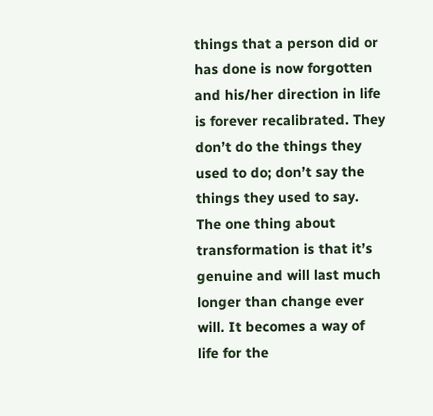things that a person did or has done is now forgotten and his/her direction in life is forever recalibrated. They don’t do the things they used to do; don’t say the things they used to say. The one thing about transformation is that it’s genuine and will last much longer than change ever will. It becomes a way of life for the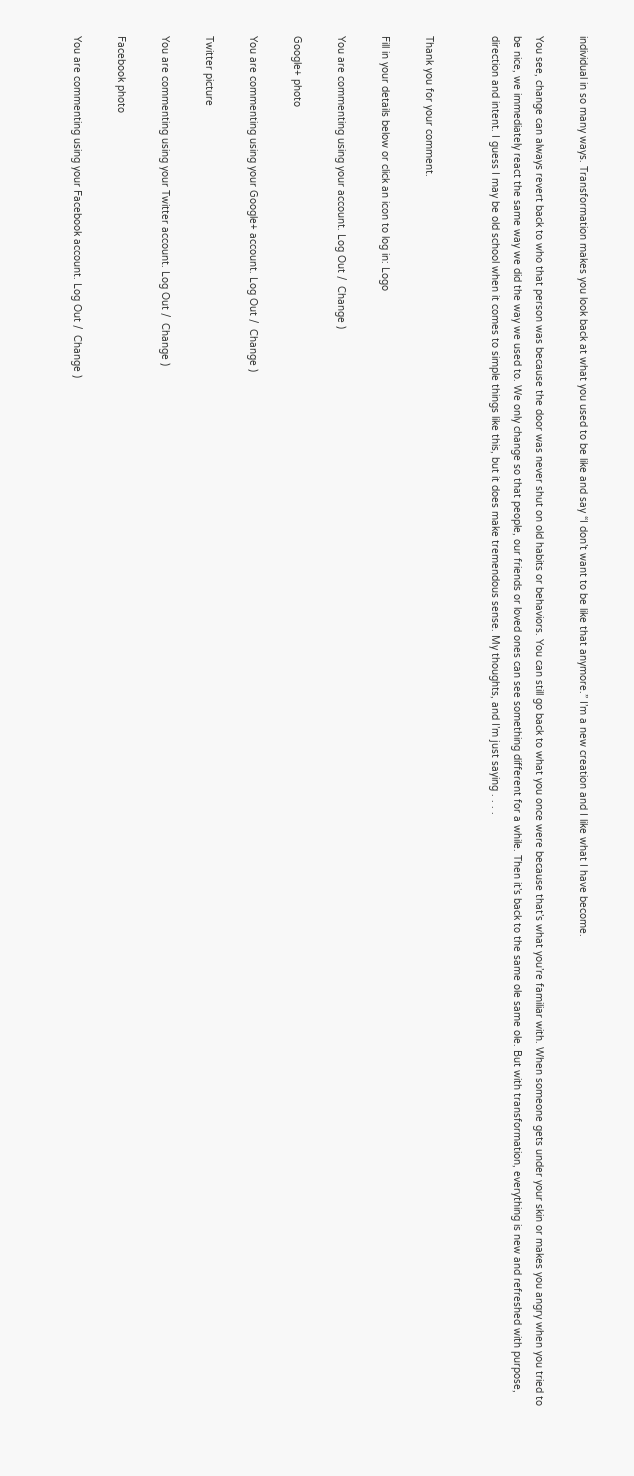individual in so many ways. Transformation makes you look back at what you used to be like and say “I don’t want to be like that anymore.” I’m a new creation and I like what I have become.

You see, change can always revert back to who that person was because the door was never shut on old habits or behaviors. You can still go back to what you once were because that’s what you’re familiar with. When someone gets under your skin or makes you angry when you tried to be nice, we immediately react the same way we did the way we used to. We only change so that people, our friends or loved ones can see something different for a while. Then it’s back to the same ole same ole. But with transformation, everything is new and refreshed with purpose, direction and intent. I guess I may be old school when it comes to simple things like this, but it does make tremendous sense. My thoughts, and I’m just saying . . . .


Thank you for your comment.

Fill in your details below or click an icon to log in: Logo

You are commenting using your account. Log Out /  Change )

Google+ photo

You are commenting using your Google+ account. Log Out /  Change )

Twitter picture

You are commenting using your Twitter account. Log Out /  Change )

Facebook photo

You are commenting using your Facebook account. Log Out /  Change )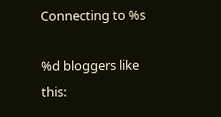Connecting to %s

%d bloggers like this: